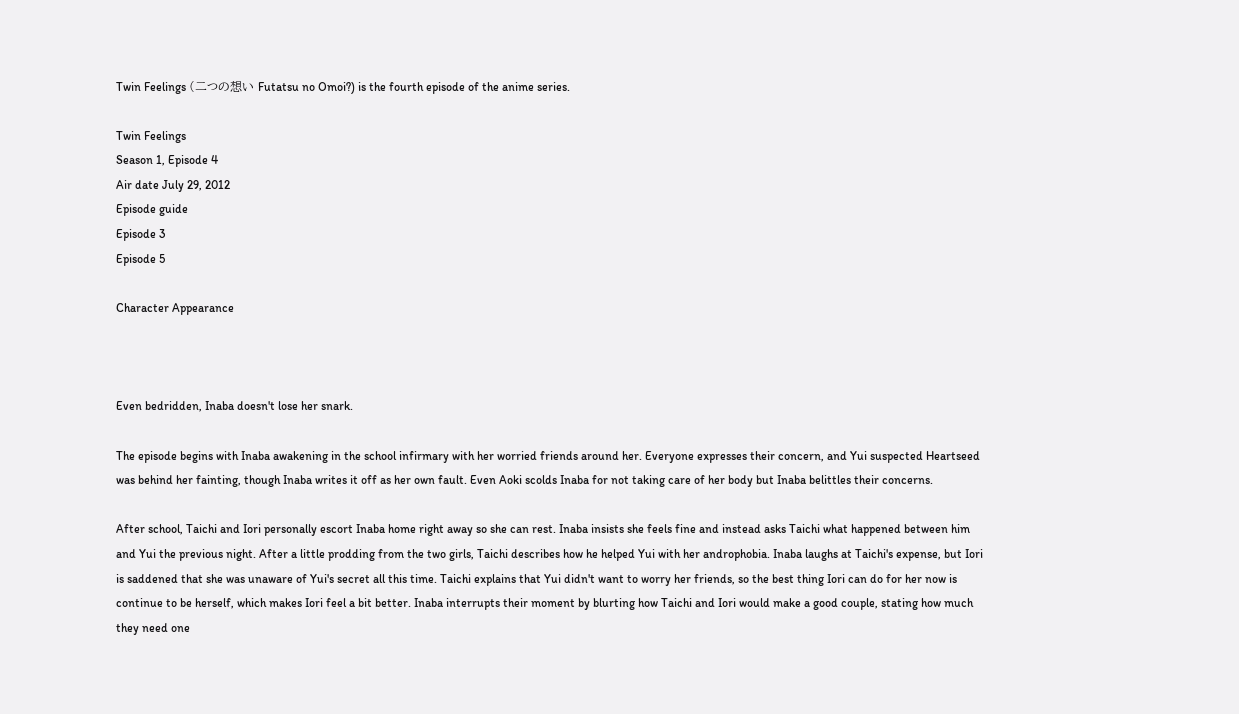Twin Feelings (二つの想い Futatsu no Omoi?) is the fourth episode of the anime series.

Twin Feelings
Season 1, Episode 4
Air date July 29, 2012
Episode guide
Episode 3
Episode 5

Character Appearance



Even bedridden, Inaba doesn't lose her snark.

The episode begins with Inaba awakening in the school infirmary with her worried friends around her. Everyone expresses their concern, and Yui suspected Heartseed was behind her fainting, though Inaba writes it off as her own fault. Even Aoki scolds Inaba for not taking care of her body but Inaba belittles their concerns.

After school, Taichi and Iori personally escort Inaba home right away so she can rest. Inaba insists she feels fine and instead asks Taichi what happened between him and Yui the previous night. After a little prodding from the two girls, Taichi describes how he helped Yui with her androphobia. Inaba laughs at Taichi's expense, but Iori is saddened that she was unaware of Yui's secret all this time. Taichi explains that Yui didn't want to worry her friends, so the best thing Iori can do for her now is continue to be herself, which makes Iori feel a bit better. Inaba interrupts their moment by blurting how Taichi and Iori would make a good couple, stating how much they need one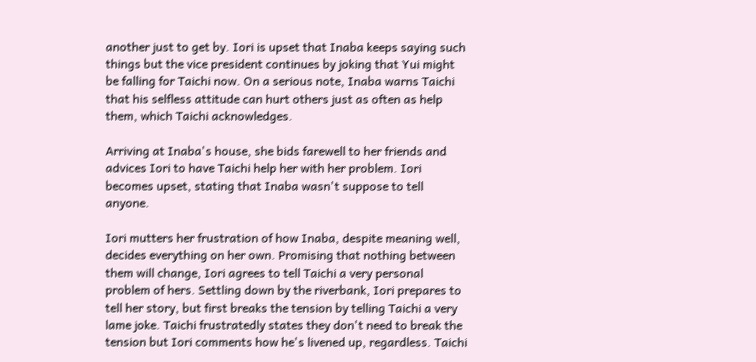another just to get by. Iori is upset that Inaba keeps saying such things but the vice president continues by joking that Yui might be falling for Taichi now. On a serious note, Inaba warns Taichi that his selfless attitude can hurt others just as often as help them, which Taichi acknowledges.

Arriving at Inaba's house, she bids farewell to her friends and advices Iori to have Taichi help her with her problem. Iori becomes upset, stating that Inaba wasn't suppose to tell anyone.

Iori mutters her frustration of how Inaba, despite meaning well, decides everything on her own. Promising that nothing between them will change, Iori agrees to tell Taichi a very personal problem of hers. Settling down by the riverbank, Iori prepares to tell her story, but first breaks the tension by telling Taichi a very lame joke. Taichi frustratedly states they don't need to break the tension but Iori comments how he's livened up, regardless. Taichi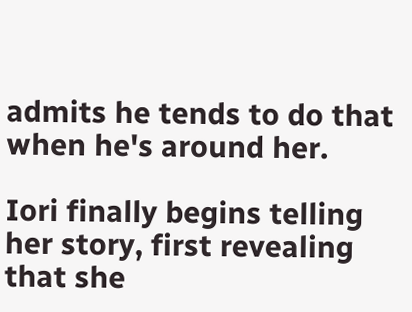admits he tends to do that when he's around her.

Iori finally begins telling her story, first revealing that she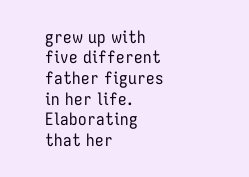grew up with five different father figures in her life. Elaborating that her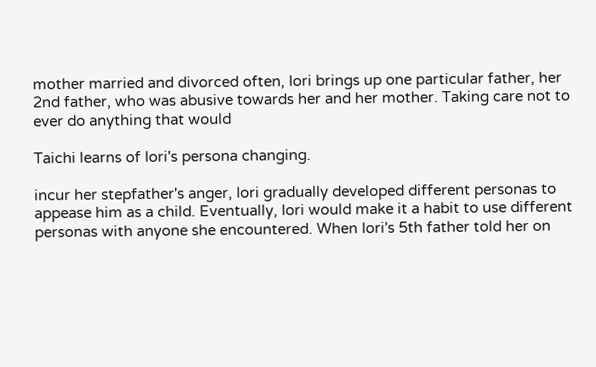mother married and divorced often, Iori brings up one particular father, her 2nd father, who was abusive towards her and her mother. Taking care not to ever do anything that would

Taichi learns of Iori's persona changing.

incur her stepfather's anger, Iori gradually developed different personas to appease him as a child. Eventually, Iori would make it a habit to use different personas with anyone she encountered. When Iori's 5th father told her on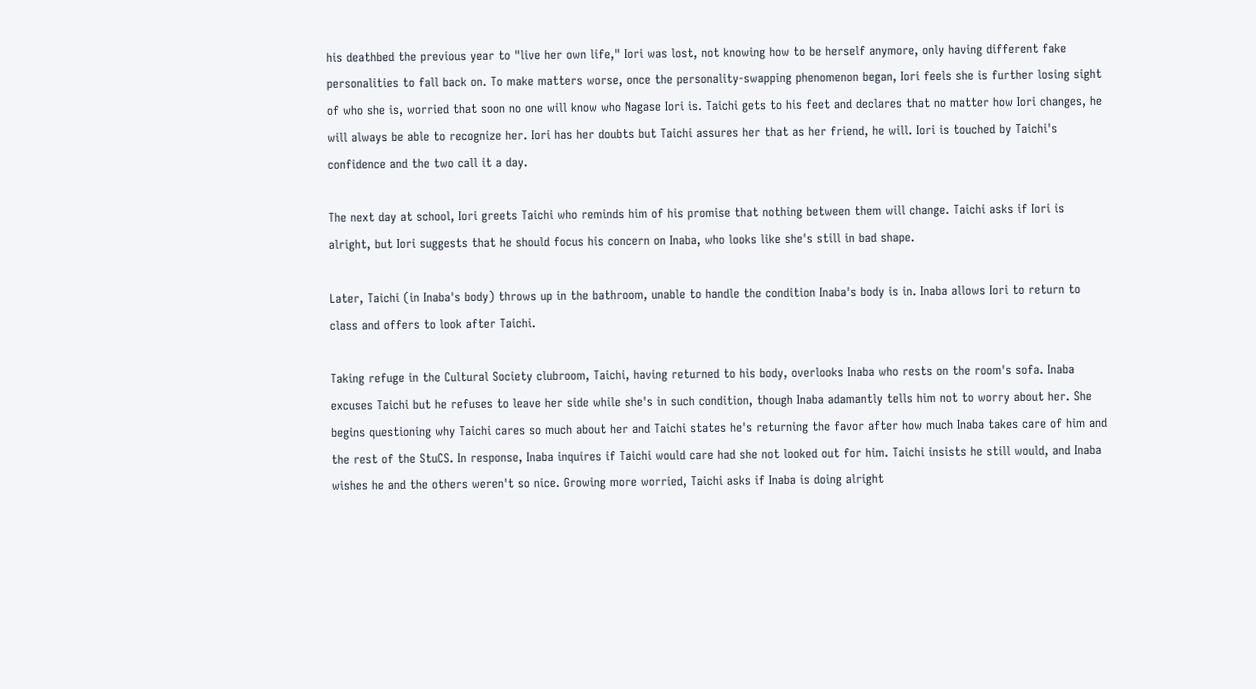his deathbed the previous year to "live her own life," Iori was lost, not knowing how to be herself anymore, only having different fake personalities to fall back on. To make matters worse, once the personality-swapping phenomenon began, Iori feels she is further losing sight of who she is, worried that soon no one will know who Nagase Iori is. Taichi gets to his feet and declares that no matter how Iori changes, he will always be able to recognize her. Iori has her doubts but Taichi assures her that as her friend, he will. Iori is touched by Taichi's confidence and the two call it a day.

The next day at school, Iori greets Taichi who reminds him of his promise that nothing between them will change. Taichi asks if Iori is alright, but Iori suggests that he should focus his concern on Inaba, who looks like she's still in bad shape.

Later, Taichi (in Inaba's body) throws up in the bathroom, unable to handle the condition Inaba's body is in. Inaba allows Iori to return to class and offers to look after Taichi.

Taking refuge in the Cultural Society clubroom, Taichi, having returned to his body, overlooks Inaba who rests on the room's sofa. Inaba excuses Taichi but he refuses to leave her side while she's in such condition, though Inaba adamantly tells him not to worry about her. She begins questioning why Taichi cares so much about her and Taichi states he's returning the favor after how much Inaba takes care of him and the rest of the StuCS. In response, Inaba inquires if Taichi would care had she not looked out for him. Taichi insists he still would, and Inaba wishes he and the others weren't so nice. Growing more worried, Taichi asks if Inaba is doing alright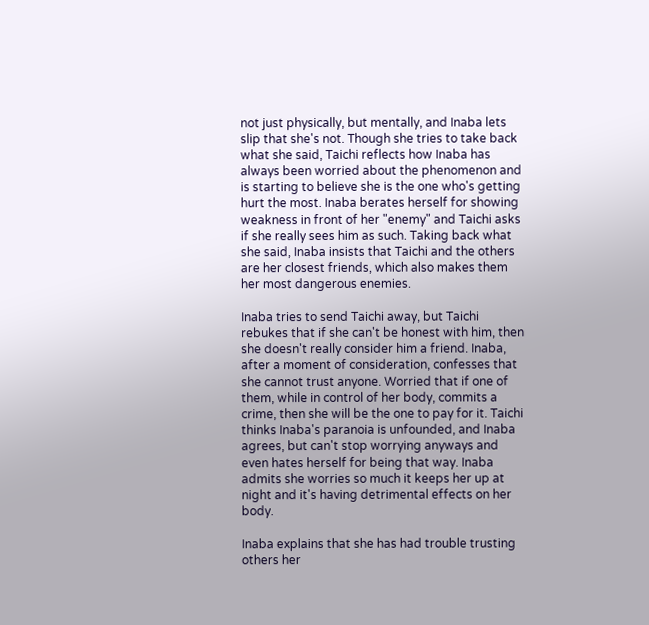not just physically, but mentally, and Inaba lets slip that she's not. Though she tries to take back what she said, Taichi reflects how Inaba has always been worried about the phenomenon and is starting to believe she is the one who's getting hurt the most. Inaba berates herself for showing weakness in front of her "enemy" and Taichi asks if she really sees him as such. Taking back what she said, Inaba insists that Taichi and the others are her closest friends, which also makes them her most dangerous enemies.

Inaba tries to send Taichi away, but Taichi rebukes that if she can't be honest with him, then she doesn't really consider him a friend. Inaba, after a moment of consideration, confesses that she cannot trust anyone. Worried that if one of them, while in control of her body, commits a crime, then she will be the one to pay for it. Taichi thinks Inaba's paranoia is unfounded, and Inaba agrees, but can't stop worrying anyways and even hates herself for being that way. Inaba admits she worries so much it keeps her up at night and it's having detrimental effects on her body.

Inaba explains that she has had trouble trusting others her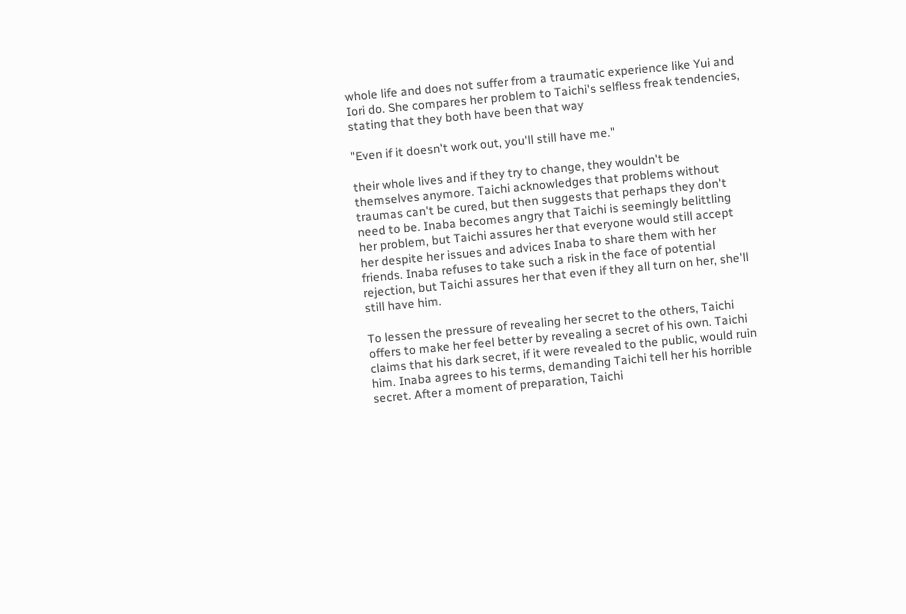whole life and does not suffer from a traumatic experience like Yui and Iori do. She compares her problem to Taichi's selfless freak tendencies, stating that they both have been that way

"Even if it doesn't work out, you'll still have me."

their whole lives and if they try to change, they wouldn't be themselves anymore. Taichi acknowledges that problems without traumas can't be cured, but then suggests that perhaps they don't need to be. Inaba becomes angry that Taichi is seemingly belittling her problem, but Taichi assures her that everyone would still accept her despite her issues and advices Inaba to share them with her friends. Inaba refuses to take such a risk in the face of potential rejection, but Taichi assures her that even if they all turn on her, she'll still have him.

To lessen the pressure of revealing her secret to the others, Taichi offers to make her feel better by revealing a secret of his own. Taichi claims that his dark secret, if it were revealed to the public, would ruin him. Inaba agrees to his terms, demanding Taichi tell her his horrible secret. After a moment of preparation, Taichi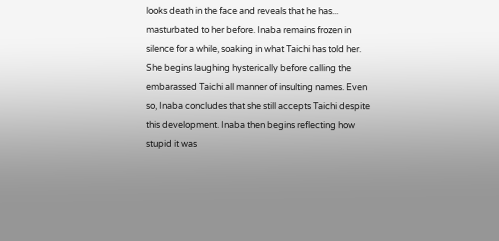looks death in the face and reveals that he has... masturbated to her before. Inaba remains frozen in silence for a while, soaking in what Taichi has told her. She begins laughing hysterically before calling the embarassed Taichi all manner of insulting names. Even so, Inaba concludes that she still accepts Taichi despite this development. Inaba then begins reflecting how stupid it was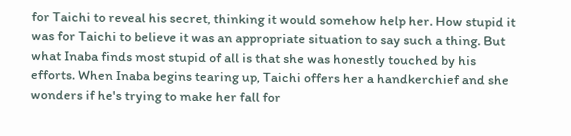for Taichi to reveal his secret, thinking it would somehow help her. How stupid it was for Taichi to believe it was an appropriate situation to say such a thing. But what Inaba finds most stupid of all is that she was honestly touched by his efforts. When Inaba begins tearing up, Taichi offers her a handkerchief and she wonders if he's trying to make her fall for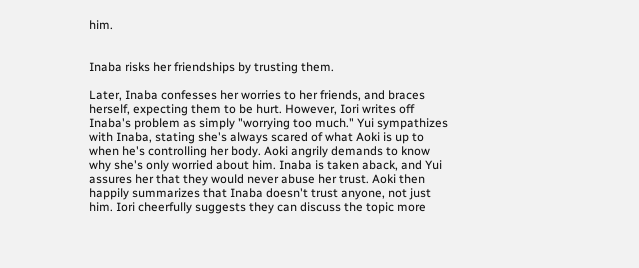him.


Inaba risks her friendships by trusting them.

Later, Inaba confesses her worries to her friends, and braces herself, expecting them to be hurt. However, Iori writes off Inaba's problem as simply "worrying too much." Yui sympathizes with Inaba, stating she's always scared of what Aoki is up to when he's controlling her body. Aoki angrily demands to know why she's only worried about him. Inaba is taken aback, and Yui assures her that they would never abuse her trust. Aoki then happily summarizes that Inaba doesn't trust anyone, not just him. Iori cheerfully suggests they can discuss the topic more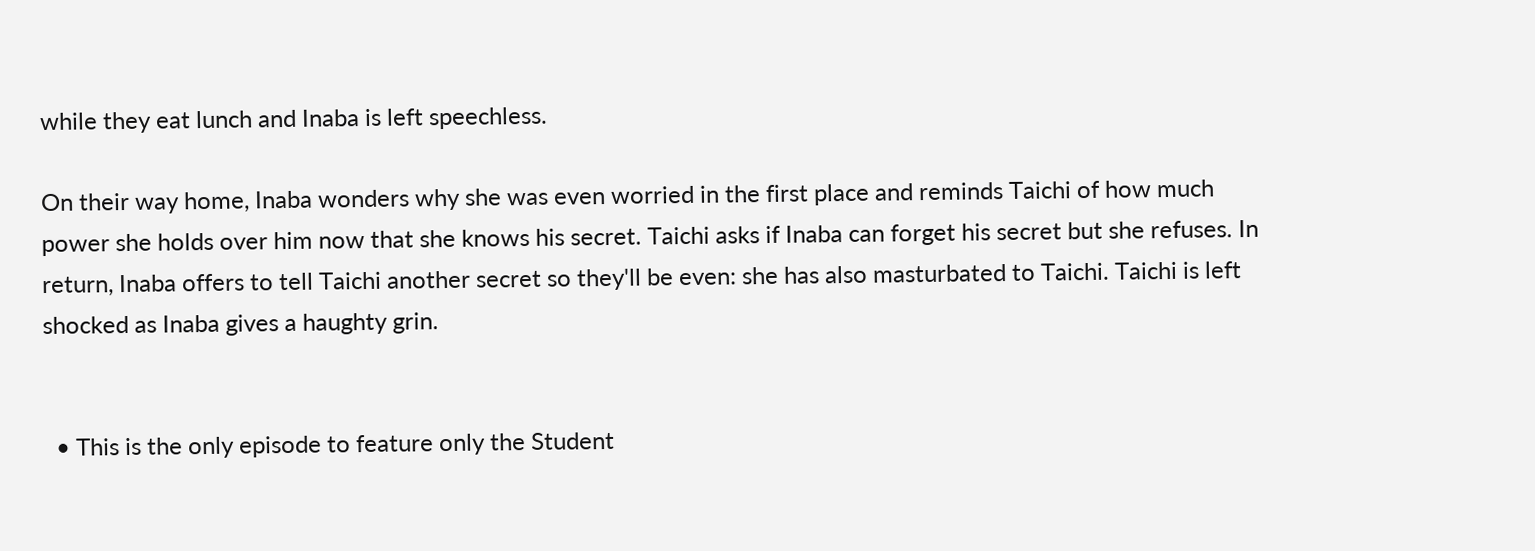while they eat lunch and Inaba is left speechless.

On their way home, Inaba wonders why she was even worried in the first place and reminds Taichi of how much power she holds over him now that she knows his secret. Taichi asks if Inaba can forget his secret but she refuses. In return, Inaba offers to tell Taichi another secret so they'll be even: she has also masturbated to Taichi. Taichi is left shocked as Inaba gives a haughty grin.


  • This is the only episode to feature only the Student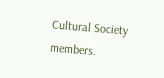Cultural Society members.